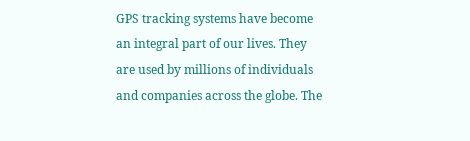GPS tracking systems have become an integral part of our lives. They are used by millions of individuals and companies across the globe. The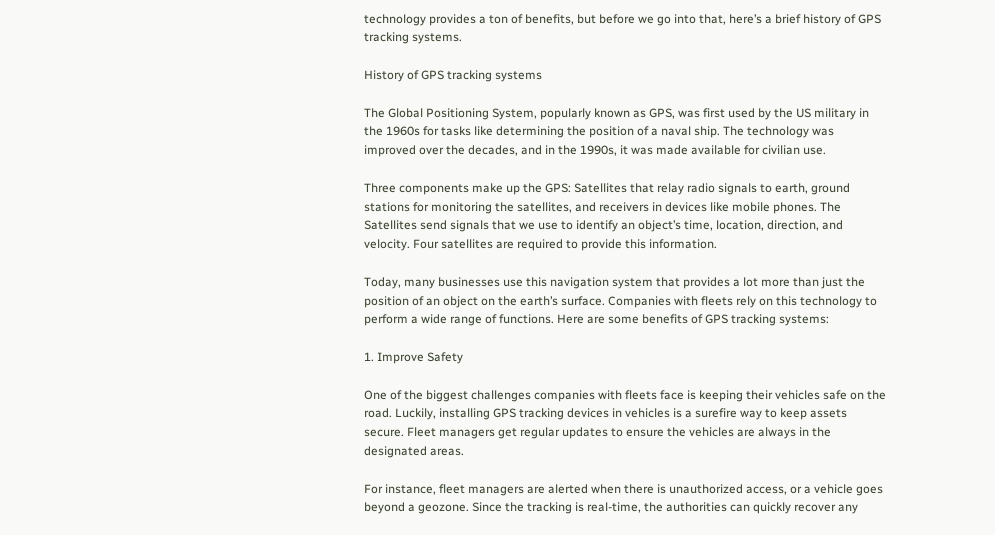technology provides a ton of benefits, but before we go into that, here’s a brief history of GPS tracking systems.

History of GPS tracking systems

The Global Positioning System, popularly known as GPS, was first used by the US military in the 1960s for tasks like determining the position of a naval ship. The technology was improved over the decades, and in the 1990s, it was made available for civilian use.

Three components make up the GPS: Satellites that relay radio signals to earth, ground stations for monitoring the satellites, and receivers in devices like mobile phones. The Satellites send signals that we use to identify an object’s time, location, direction, and velocity. Four satellites are required to provide this information.

Today, many businesses use this navigation system that provides a lot more than just the position of an object on the earth’s surface. Companies with fleets rely on this technology to perform a wide range of functions. Here are some benefits of GPS tracking systems:

1. Improve Safety

One of the biggest challenges companies with fleets face is keeping their vehicles safe on the road. Luckily, installing GPS tracking devices in vehicles is a surefire way to keep assets secure. Fleet managers get regular updates to ensure the vehicles are always in the designated areas.

For instance, fleet managers are alerted when there is unauthorized access, or a vehicle goes beyond a geozone. Since the tracking is real-time, the authorities can quickly recover any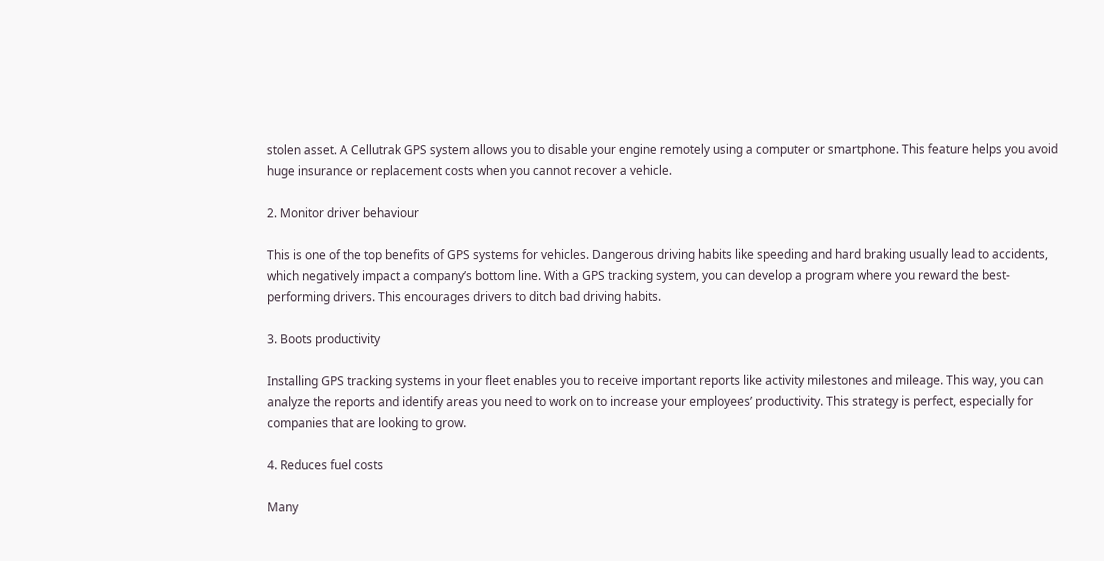stolen asset. A Cellutrak GPS system allows you to disable your engine remotely using a computer or smartphone. This feature helps you avoid huge insurance or replacement costs when you cannot recover a vehicle.

2. Monitor driver behaviour

This is one of the top benefits of GPS systems for vehicles. Dangerous driving habits like speeding and hard braking usually lead to accidents, which negatively impact a company’s bottom line. With a GPS tracking system, you can develop a program where you reward the best-performing drivers. This encourages drivers to ditch bad driving habits.

3. Boots productivity

Installing GPS tracking systems in your fleet enables you to receive important reports like activity milestones and mileage. This way, you can analyze the reports and identify areas you need to work on to increase your employees’ productivity. This strategy is perfect, especially for companies that are looking to grow.

4. Reduces fuel costs

Many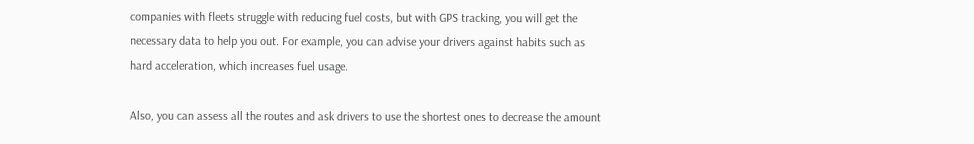companies with fleets struggle with reducing fuel costs, but with GPS tracking, you will get the necessary data to help you out. For example, you can advise your drivers against habits such as hard acceleration, which increases fuel usage.

Also, you can assess all the routes and ask drivers to use the shortest ones to decrease the amount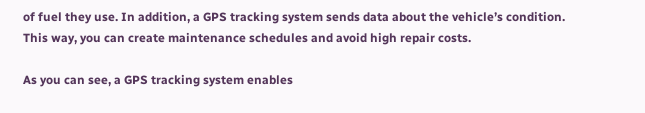of fuel they use. In addition, a GPS tracking system sends data about the vehicle’s condition. This way, you can create maintenance schedules and avoid high repair costs.

As you can see, a GPS tracking system enables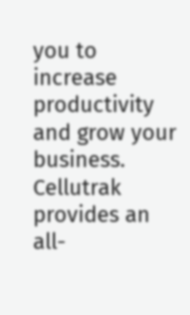you to increase productivity and grow your business. Cellutrak provides an all-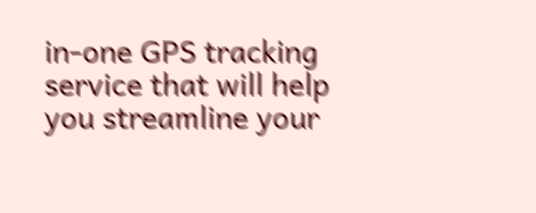in-one GPS tracking service that will help you streamline your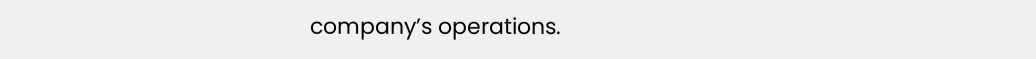company’s operations.